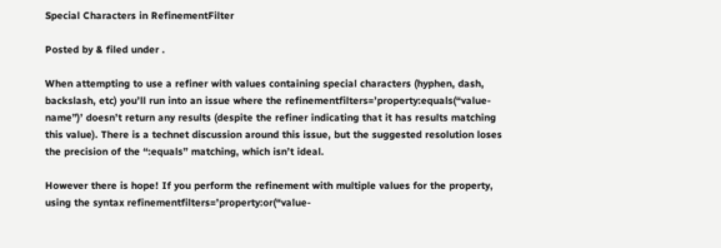Special Characters in RefinementFilter

Posted by & filed under .

When attempting to use a refiner with values containing special characters (hyphen, dash, backslash, etc) you’ll run into an issue where the refinementfilters=’property:equals(“value-name”)’ doesn’t return any results (despite the refiner indicating that it has results matching this value). There is a technet discussion around this issue, but the suggested resolution loses the precision of the “:equals” matching, which isn’t ideal.

However there is hope! If you perform the refinement with multiple values for the property, using the syntax refinementfilters=’property:or(“value-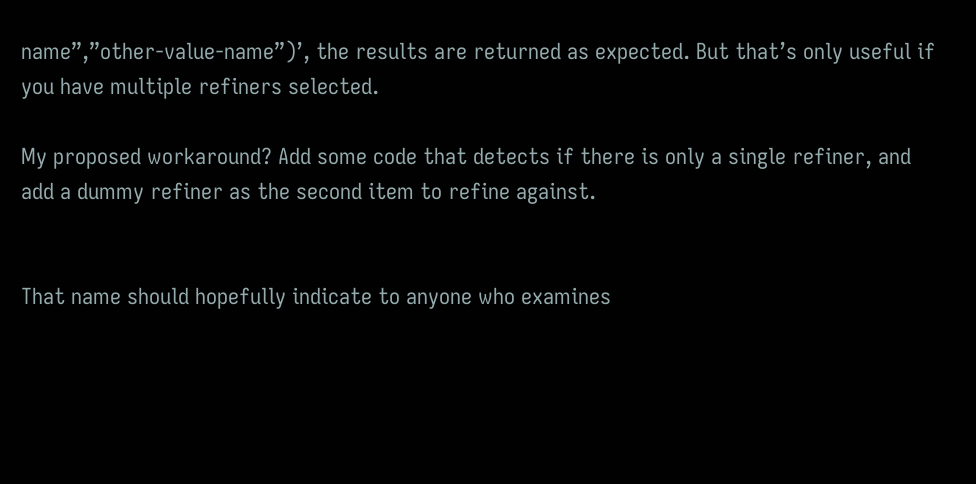name”,”other-value-name”)’, the results are returned as expected. But that’s only useful if you have multiple refiners selected.

My proposed workaround? Add some code that detects if there is only a single refiner, and add a dummy refiner as the second item to refine against.


That name should hopefully indicate to anyone who examines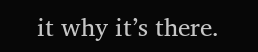it why it’s there.